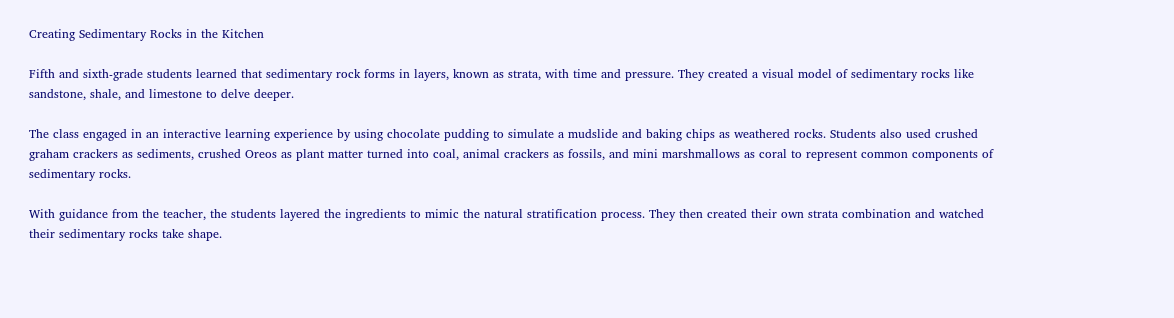Creating Sedimentary Rocks in the Kitchen

Fifth and sixth-grade students learned that sedimentary rock forms in layers, known as strata, with time and pressure. They created a visual model of sedimentary rocks like sandstone, shale, and limestone to delve deeper.

The class engaged in an interactive learning experience by using chocolate pudding to simulate a mudslide and baking chips as weathered rocks. Students also used crushed graham crackers as sediments, crushed Oreos as plant matter turned into coal, animal crackers as fossils, and mini marshmallows as coral to represent common components of sedimentary rocks.

With guidance from the teacher, the students layered the ingredients to mimic the natural stratification process. They then created their own strata combination and watched their sedimentary rocks take shape.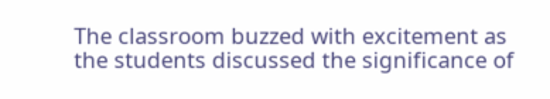The classroom buzzed with excitement as the students discussed the significance of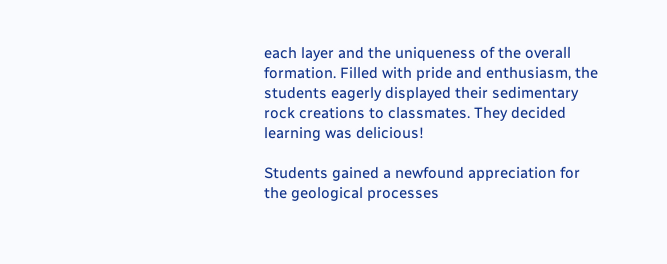each layer and the uniqueness of the overall formation. Filled with pride and enthusiasm, the students eagerly displayed their sedimentary rock creations to classmates. They decided learning was delicious!

Students gained a newfound appreciation for the geological processes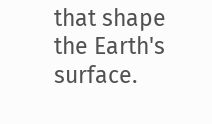that shape the Earth's surface.